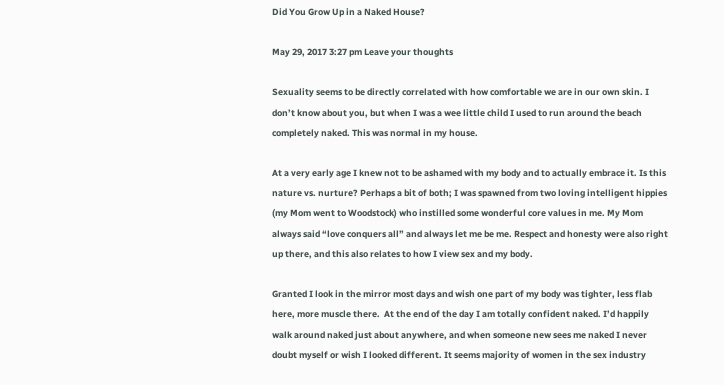Did You Grow Up in a Naked House?

May 29, 2017 3:27 pm Leave your thoughts

Sexuality seems to be directly correlated with how comfortable we are in our own skin. I don’t know about you, but when I was a wee little child I used to run around the beach completely naked. This was normal in my house.

At a very early age I knew not to be ashamed with my body and to actually embrace it. Is this nature vs. nurture? Perhaps a bit of both; I was spawned from two loving intelligent hippies (my Mom went to Woodstock) who instilled some wonderful core values in me. My Mom always said “love conquers all” and always let me be me. Respect and honesty were also right up there, and this also relates to how I view sex and my body.

Granted I look in the mirror most days and wish one part of my body was tighter, less flab here, more muscle there.  At the end of the day I am totally confident naked. I’d happily walk around naked just about anywhere, and when someone new sees me naked I never doubt myself or wish I looked different. It seems majority of women in the sex industry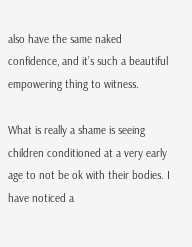also have the same naked confidence, and it’s such a beautiful empowering thing to witness.

What is really a shame is seeing children conditioned at a very early age to not be ok with their bodies. I have noticed a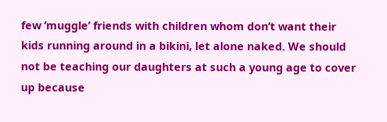few ‘muggle’ friends with children whom don’t want their kids running around in a bikini, let alone naked. We should not be teaching our daughters at such a young age to cover up because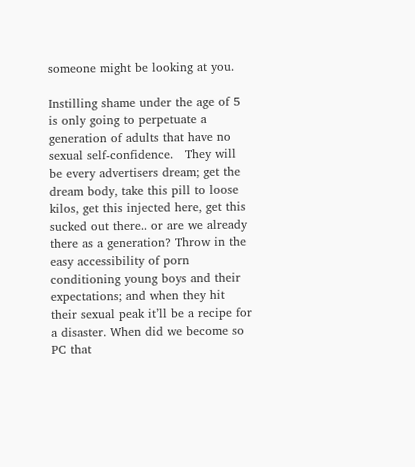someone might be looking at you.

Instilling shame under the age of 5 is only going to perpetuate a generation of adults that have no sexual self-confidence.   They will be every advertisers dream; get the dream body, take this pill to loose kilos, get this injected here, get this sucked out there.. or are we already there as a generation? Throw in the easy accessibility of porn conditioning young boys and their expectations; and when they hit their sexual peak it’ll be a recipe for a disaster. When did we become so PC that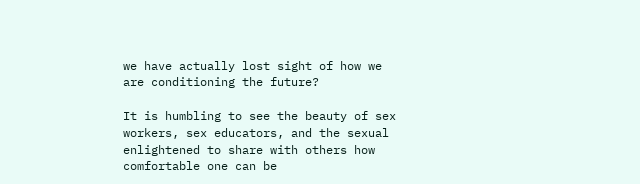we have actually lost sight of how we are conditioning the future?

It is humbling to see the beauty of sex workers, sex educators, and the sexual enlightened to share with others how comfortable one can be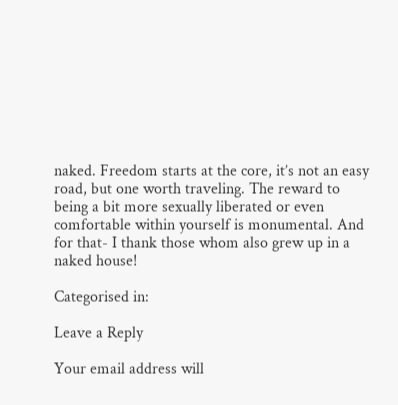naked. Freedom starts at the core, it’s not an easy road, but one worth traveling. The reward to being a bit more sexually liberated or even comfortable within yourself is monumental. And for that- I thank those whom also grew up in a naked house!

Categorised in:

Leave a Reply

Your email address will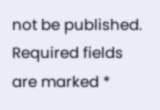not be published. Required fields are marked *